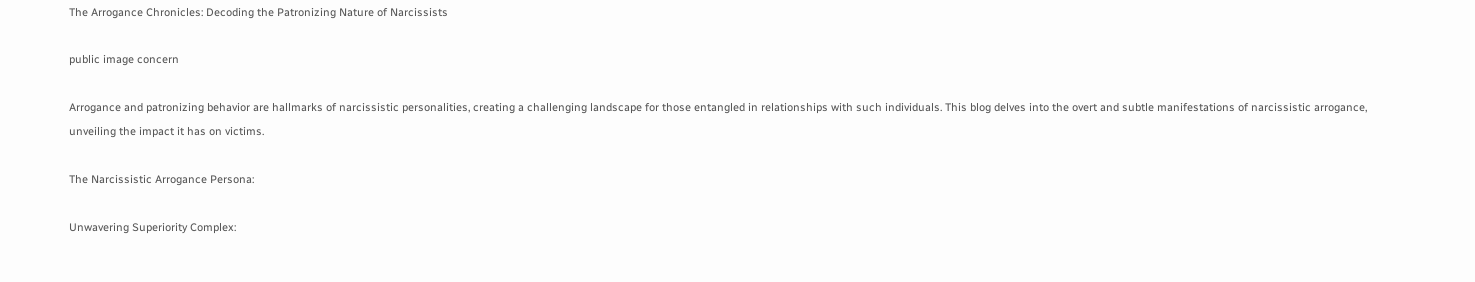The Arrogance Chronicles: Decoding the Patronizing Nature of Narcissists

public image concern

Arrogance and patronizing behavior are hallmarks of narcissistic personalities, creating a challenging landscape for those entangled in relationships with such individuals. This blog delves into the overt and subtle manifestations of narcissistic arrogance, unveiling the impact it has on victims.

The Narcissistic Arrogance Persona:

Unwavering Superiority Complex: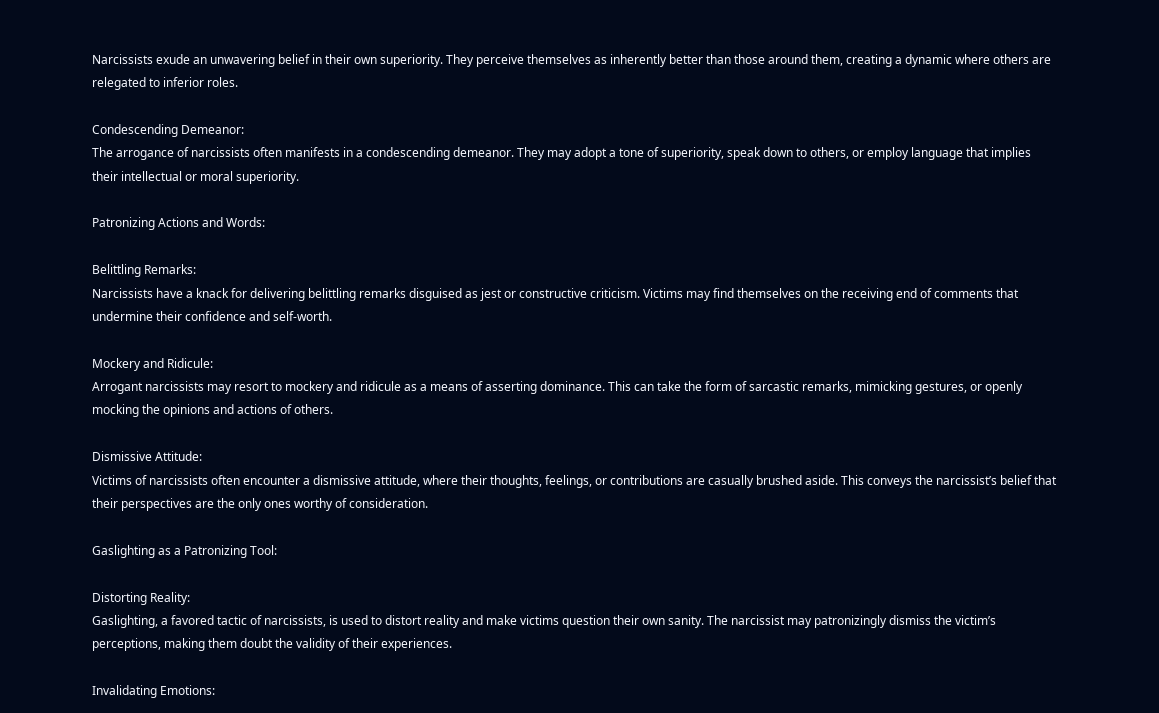Narcissists exude an unwavering belief in their own superiority. They perceive themselves as inherently better than those around them, creating a dynamic where others are relegated to inferior roles.

Condescending Demeanor:
The arrogance of narcissists often manifests in a condescending demeanor. They may adopt a tone of superiority, speak down to others, or employ language that implies their intellectual or moral superiority.

Patronizing Actions and Words:

Belittling Remarks:
Narcissists have a knack for delivering belittling remarks disguised as jest or constructive criticism. Victims may find themselves on the receiving end of comments that undermine their confidence and self-worth.

Mockery and Ridicule:
Arrogant narcissists may resort to mockery and ridicule as a means of asserting dominance. This can take the form of sarcastic remarks, mimicking gestures, or openly mocking the opinions and actions of others.

Dismissive Attitude:
Victims of narcissists often encounter a dismissive attitude, where their thoughts, feelings, or contributions are casually brushed aside. This conveys the narcissist’s belief that their perspectives are the only ones worthy of consideration.

Gaslighting as a Patronizing Tool:

Distorting Reality:
Gaslighting, a favored tactic of narcissists, is used to distort reality and make victims question their own sanity. The narcissist may patronizingly dismiss the victim’s perceptions, making them doubt the validity of their experiences.

Invalidating Emotions: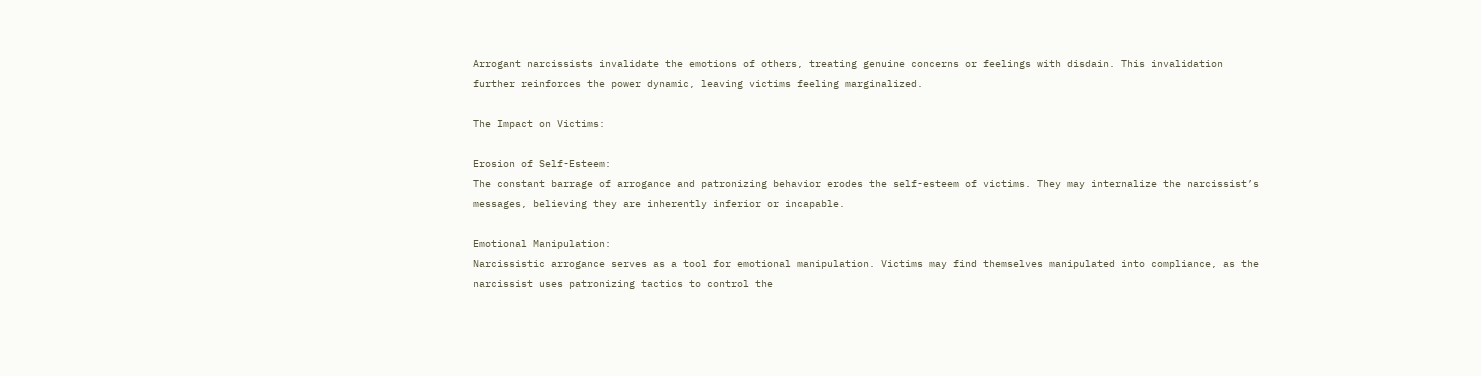Arrogant narcissists invalidate the emotions of others, treating genuine concerns or feelings with disdain. This invalidation further reinforces the power dynamic, leaving victims feeling marginalized.

The Impact on Victims:

Erosion of Self-Esteem:
The constant barrage of arrogance and patronizing behavior erodes the self-esteem of victims. They may internalize the narcissist’s messages, believing they are inherently inferior or incapable.

Emotional Manipulation:
Narcissistic arrogance serves as a tool for emotional manipulation. Victims may find themselves manipulated into compliance, as the narcissist uses patronizing tactics to control the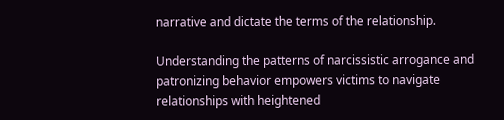narrative and dictate the terms of the relationship.

Understanding the patterns of narcissistic arrogance and patronizing behavior empowers victims to navigate relationships with heightened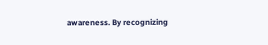awareness. By recognizing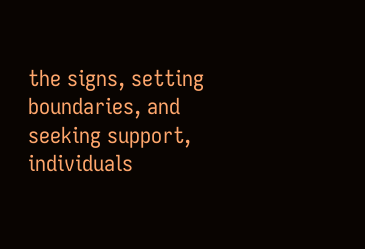the signs, setting boundaries, and seeking support, individuals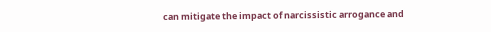can mitigate the impact of narcissistic arrogance and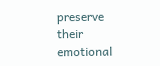preserve their emotional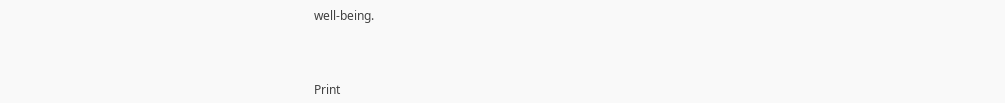well-being.



Print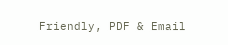Friendly, PDF & Email